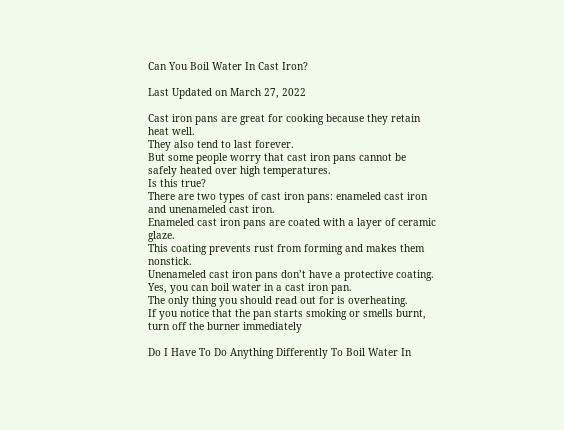Can You Boil Water In Cast Iron?

Last Updated on March 27, 2022

Cast iron pans are great for cooking because they retain heat well.
They also tend to last forever.
But some people worry that cast iron pans cannot be safely heated over high temperatures.
Is this true?
There are two types of cast iron pans: enameled cast iron and unenameled cast iron.
Enameled cast iron pans are coated with a layer of ceramic glaze.
This coating prevents rust from forming and makes them nonstick.
Unenameled cast iron pans don’t have a protective coating.
Yes, you can boil water in a cast iron pan.
The only thing you should read out for is overheating.
If you notice that the pan starts smoking or smells burnt, turn off the burner immediately

Do I Have To Do Anything Differently To Boil Water In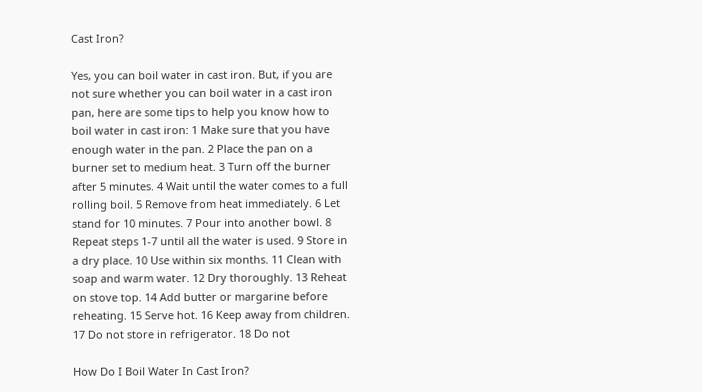Cast Iron?

Yes, you can boil water in cast iron. But, if you are not sure whether you can boil water in a cast iron pan, here are some tips to help you know how to boil water in cast iron: 1 Make sure that you have enough water in the pan. 2 Place the pan on a burner set to medium heat. 3 Turn off the burner after 5 minutes. 4 Wait until the water comes to a full rolling boil. 5 Remove from heat immediately. 6 Let stand for 10 minutes. 7 Pour into another bowl. 8 Repeat steps 1-7 until all the water is used. 9 Store in a dry place. 10 Use within six months. 11 Clean with soap and warm water. 12 Dry thoroughly. 13 Reheat on stove top. 14 Add butter or margarine before reheating. 15 Serve hot. 16 Keep away from children. 17 Do not store in refrigerator. 18 Do not

How Do I Boil Water In Cast Iron?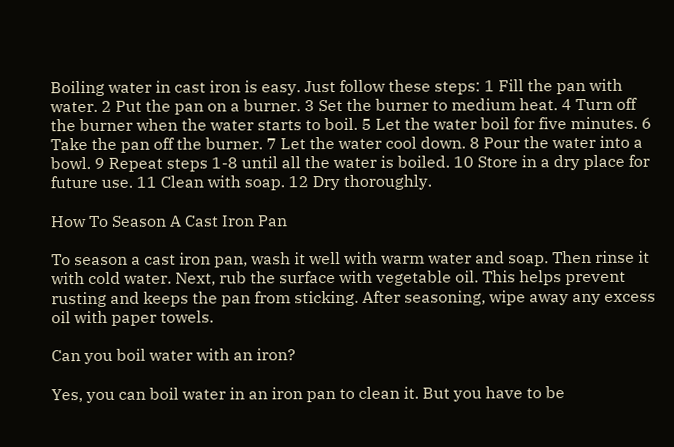Boiling water in cast iron is easy. Just follow these steps: 1 Fill the pan with water. 2 Put the pan on a burner. 3 Set the burner to medium heat. 4 Turn off the burner when the water starts to boil. 5 Let the water boil for five minutes. 6 Take the pan off the burner. 7 Let the water cool down. 8 Pour the water into a bowl. 9 Repeat steps 1-8 until all the water is boiled. 10 Store in a dry place for future use. 11 Clean with soap. 12 Dry thoroughly.

How To Season A Cast Iron Pan

To season a cast iron pan, wash it well with warm water and soap. Then rinse it with cold water. Next, rub the surface with vegetable oil. This helps prevent rusting and keeps the pan from sticking. After seasoning, wipe away any excess oil with paper towels.

Can you boil water with an iron?

Yes, you can boil water in an iron pan to clean it. But you have to be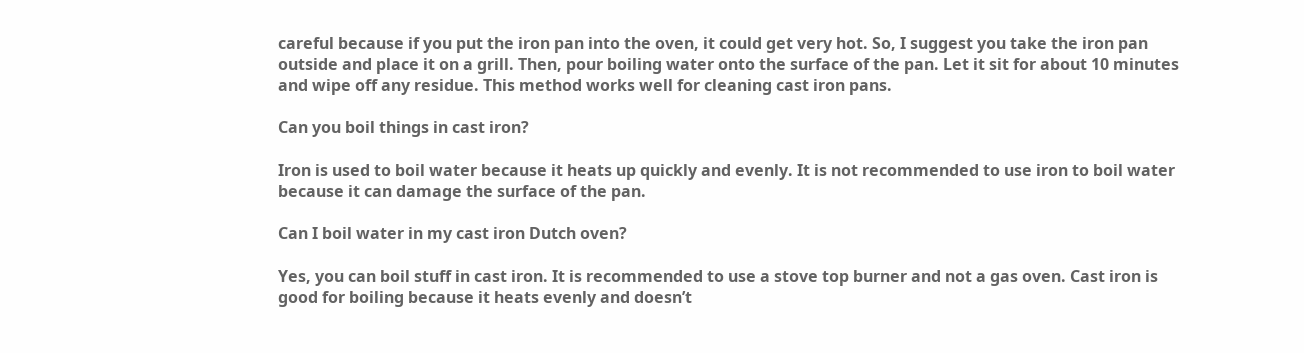careful because if you put the iron pan into the oven, it could get very hot. So, I suggest you take the iron pan outside and place it on a grill. Then, pour boiling water onto the surface of the pan. Let it sit for about 10 minutes and wipe off any residue. This method works well for cleaning cast iron pans.

Can you boil things in cast iron?

Iron is used to boil water because it heats up quickly and evenly. It is not recommended to use iron to boil water because it can damage the surface of the pan.

Can I boil water in my cast iron Dutch oven?

Yes, you can boil stuff in cast iron. It is recommended to use a stove top burner and not a gas oven. Cast iron is good for boiling because it heats evenly and doesn’t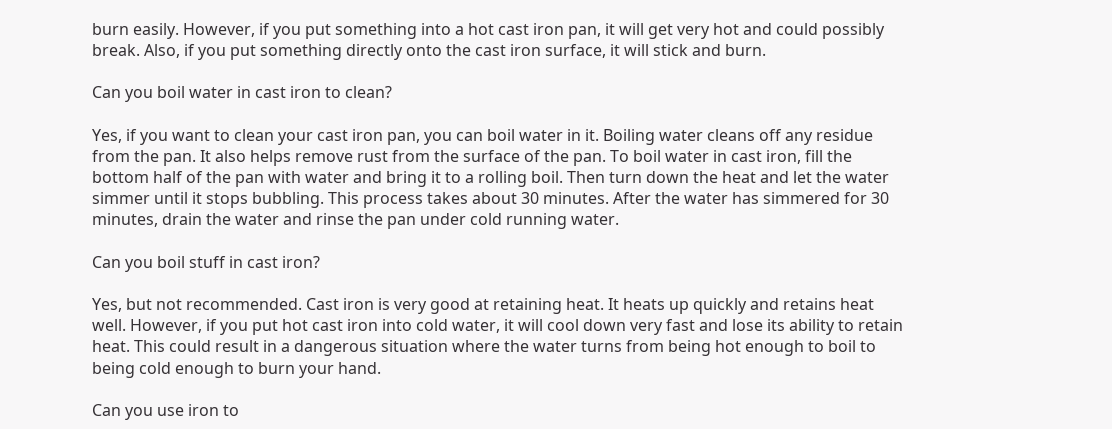burn easily. However, if you put something into a hot cast iron pan, it will get very hot and could possibly break. Also, if you put something directly onto the cast iron surface, it will stick and burn.

Can you boil water in cast iron to clean?

Yes, if you want to clean your cast iron pan, you can boil water in it. Boiling water cleans off any residue from the pan. It also helps remove rust from the surface of the pan. To boil water in cast iron, fill the bottom half of the pan with water and bring it to a rolling boil. Then turn down the heat and let the water simmer until it stops bubbling. This process takes about 30 minutes. After the water has simmered for 30 minutes, drain the water and rinse the pan under cold running water.

Can you boil stuff in cast iron?

Yes, but not recommended. Cast iron is very good at retaining heat. It heats up quickly and retains heat well. However, if you put hot cast iron into cold water, it will cool down very fast and lose its ability to retain heat. This could result in a dangerous situation where the water turns from being hot enough to boil to being cold enough to burn your hand.

Can you use iron to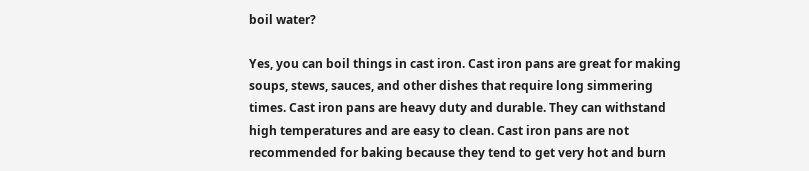boil water?

Yes, you can boil things in cast iron. Cast iron pans are great for making soups, stews, sauces, and other dishes that require long simmering times. Cast iron pans are heavy duty and durable. They can withstand high temperatures and are easy to clean. Cast iron pans are not recommended for baking because they tend to get very hot and burn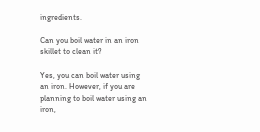ingredients.

Can you boil water in an iron skillet to clean it?

Yes, you can boil water using an iron. However, if you are planning to boil water using an iron,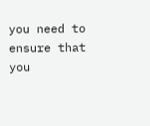you need to ensure that you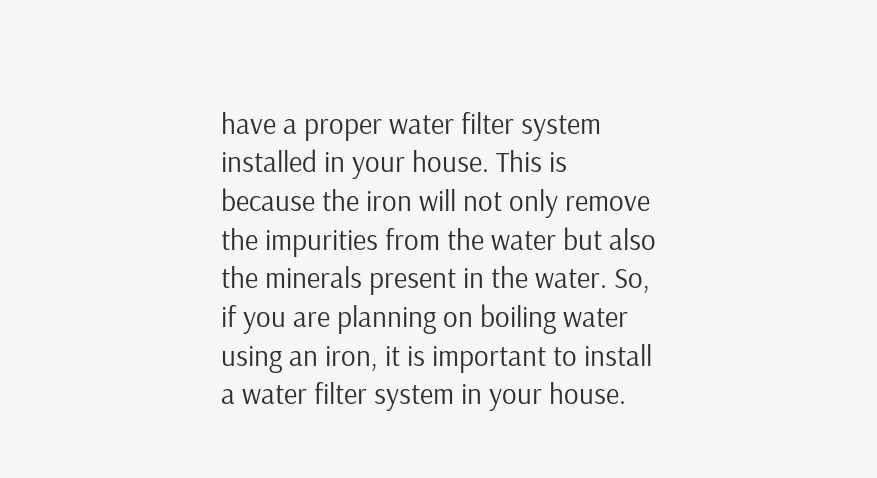have a proper water filter system installed in your house. This is because the iron will not only remove the impurities from the water but also the minerals present in the water. So, if you are planning on boiling water using an iron, it is important to install a water filter system in your house.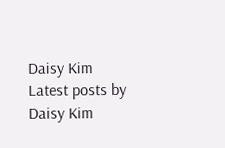Daisy Kim
Latest posts by Daisy Kim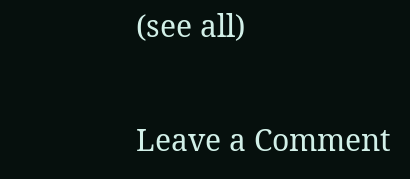(see all)

Leave a Comment